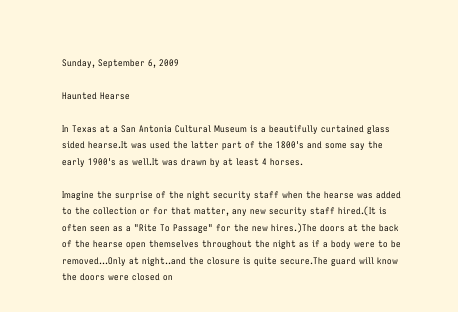Sunday, September 6, 2009

Haunted Hearse

In Texas at a San Antonia Cultural Museum is a beautifully curtained glass sided hearse.It was used the latter part of the 1800's and some say the early 1900's as well.It was drawn by at least 4 horses.

Imagine the surprise of the night security staff when the hearse was added to the collection or for that matter, any new security staff hired.(It is often seen as a "Rite To Passage" for the new hires.)The doors at the back of the hearse open themselves throughout the night as if a body were to be removed...Only at night..and the closure is quite secure.The guard will know the doors were closed on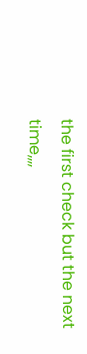the first check but the next time,,,,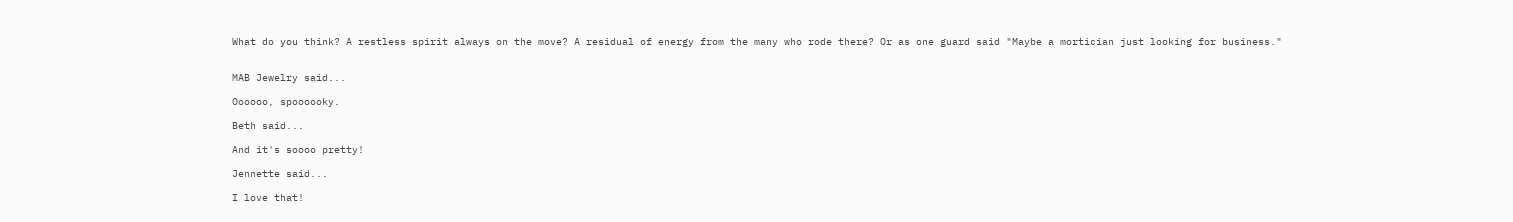What do you think? A restless spirit always on the move? A residual of energy from the many who rode there? Or as one guard said "Maybe a mortician just looking for business."


MAB Jewelry said...

Oooooo, spoooooky.

Beth said...

And it's soooo pretty!

Jennette said...

I love that!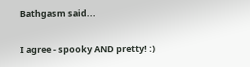Bathgasm said...

I agree - spooky AND pretty! :)